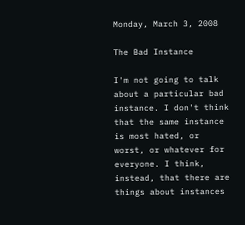Monday, March 3, 2008

The Bad Instance

I'm not going to talk about a particular bad instance. I don't think that the same instance is most hated, or worst, or whatever for everyone. I think, instead, that there are things about instances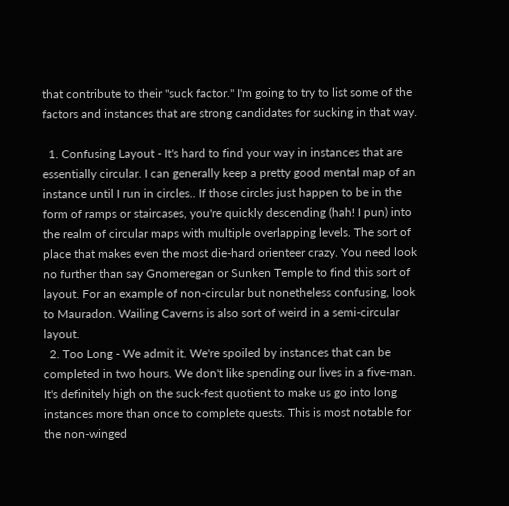that contribute to their "suck factor." I'm going to try to list some of the factors and instances that are strong candidates for sucking in that way.

  1. Confusing Layout - It's hard to find your way in instances that are essentially circular. I can generally keep a pretty good mental map of an instance until I run in circles.. If those circles just happen to be in the form of ramps or staircases, you're quickly descending (hah! I pun) into the realm of circular maps with multiple overlapping levels. The sort of place that makes even the most die-hard orienteer crazy. You need look no further than say Gnomeregan or Sunken Temple to find this sort of layout. For an example of non-circular but nonetheless confusing, look to Mauradon. Wailing Caverns is also sort of weird in a semi-circular layout.
  2. Too Long - We admit it. We're spoiled by instances that can be completed in two hours. We don't like spending our lives in a five-man. It's definitely high on the suck-fest quotient to make us go into long instances more than once to complete quests. This is most notable for the non-winged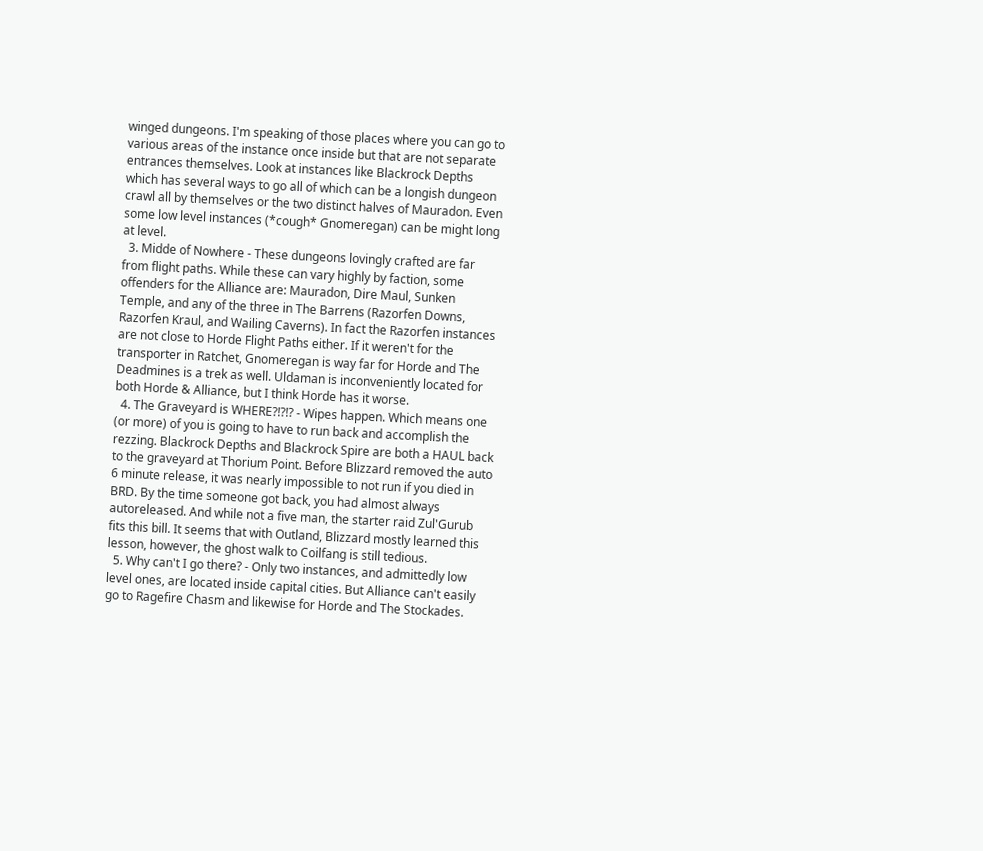winged dungeons. I'm speaking of those places where you can go to various areas of the instance once inside but that are not separate entrances themselves. Look at instances like Blackrock Depths which has several ways to go all of which can be a longish dungeon crawl all by themselves or the two distinct halves of Mauradon. Even some low level instances (*cough* Gnomeregan) can be might long at level.
  3. Midde of Nowhere - These dungeons lovingly crafted are far from flight paths. While these can vary highly by faction, some offenders for the Alliance are: Mauradon, Dire Maul, Sunken Temple, and any of the three in The Barrens (Razorfen Downs, Razorfen Kraul, and Wailing Caverns). In fact the Razorfen instances are not close to Horde Flight Paths either. If it weren't for the transporter in Ratchet, Gnomeregan is way far for Horde and The Deadmines is a trek as well. Uldaman is inconveniently located for both Horde & Alliance, but I think Horde has it worse.
  4. The Graveyard is WHERE?!?!? - Wipes happen. Which means one (or more) of you is going to have to run back and accomplish the rezzing. Blackrock Depths and Blackrock Spire are both a HAUL back to the graveyard at Thorium Point. Before Blizzard removed the auto 6 minute release, it was nearly impossible to not run if you died in BRD. By the time someone got back, you had almost always autoreleased. And while not a five man, the starter raid Zul'Gurub fits this bill. It seems that with Outland, Blizzard mostly learned this lesson, however, the ghost walk to Coilfang is still tedious.
  5. Why can't I go there? - Only two instances, and admittedly low level ones, are located inside capital cities. But Alliance can't easily go to Ragefire Chasm and likewise for Horde and The Stockades.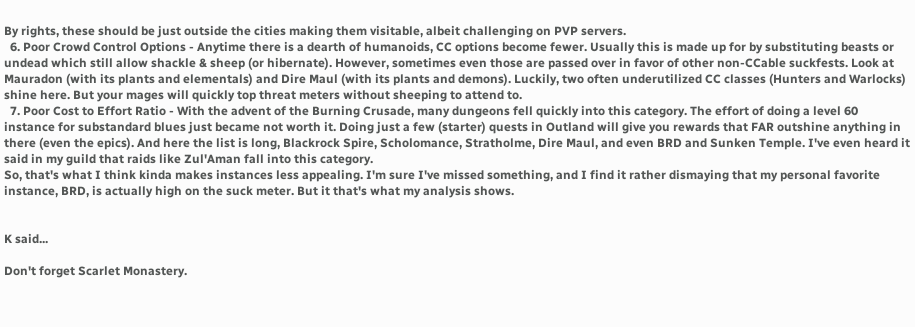By rights, these should be just outside the cities making them visitable, albeit challenging on PVP servers.
  6. Poor Crowd Control Options - Anytime there is a dearth of humanoids, CC options become fewer. Usually this is made up for by substituting beasts or undead which still allow shackle & sheep (or hibernate). However, sometimes even those are passed over in favor of other non-CCable suckfests. Look at Mauradon (with its plants and elementals) and Dire Maul (with its plants and demons). Luckily, two often underutilized CC classes (Hunters and Warlocks) shine here. But your mages will quickly top threat meters without sheeping to attend to.
  7. Poor Cost to Effort Ratio - With the advent of the Burning Crusade, many dungeons fell quickly into this category. The effort of doing a level 60 instance for substandard blues just became not worth it. Doing just a few (starter) quests in Outland will give you rewards that FAR outshine anything in there (even the epics). And here the list is long, Blackrock Spire, Scholomance, Stratholme, Dire Maul, and even BRD and Sunken Temple. I've even heard it said in my guild that raids like Zul'Aman fall into this category.
So, that's what I think kinda makes instances less appealing. I'm sure I've missed something, and I find it rather dismaying that my personal favorite instance, BRD, is actually high on the suck meter. But it that's what my analysis shows.


K said...

Don't forget Scarlet Monastery.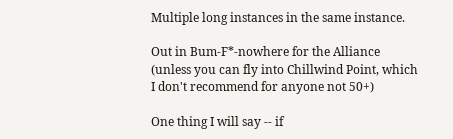Multiple long instances in the same instance.

Out in Bum-F*-nowhere for the Alliance (unless you can fly into Chillwind Point, which I don't recommend for anyone not 50+)

One thing I will say -- if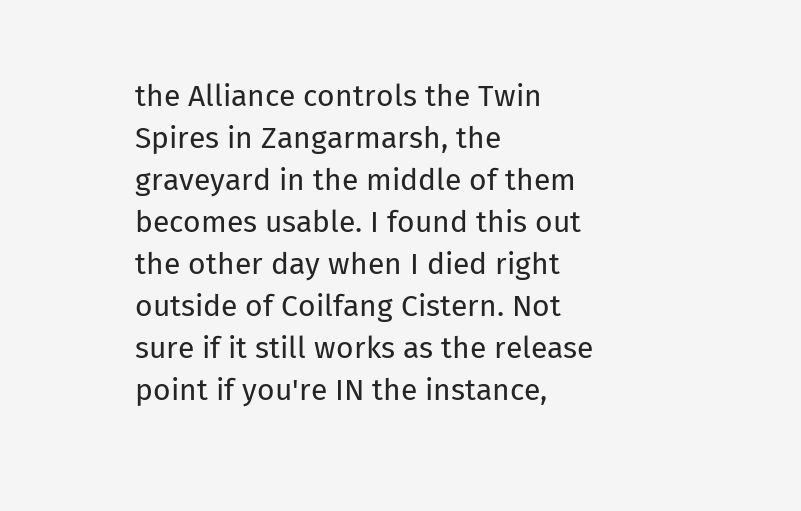the Alliance controls the Twin Spires in Zangarmarsh, the graveyard in the middle of them becomes usable. I found this out the other day when I died right outside of Coilfang Cistern. Not sure if it still works as the release point if you're IN the instance,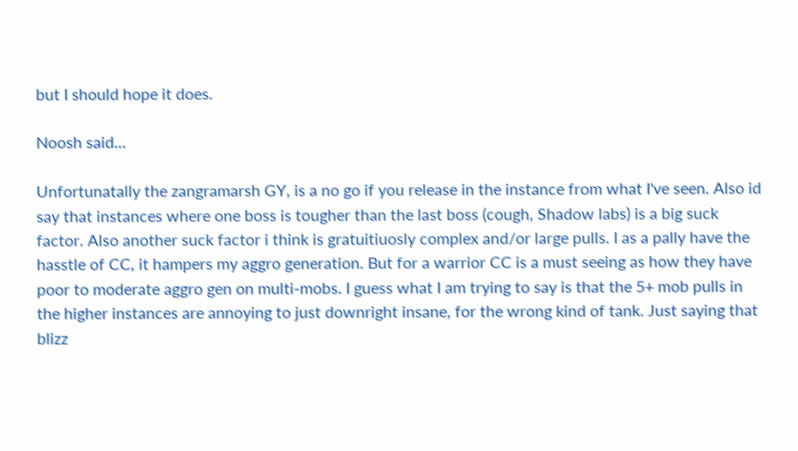but I should hope it does.

Noosh said...

Unfortunatally the zangramarsh GY, is a no go if you release in the instance from what I've seen. Also id say that instances where one boss is tougher than the last boss (cough, Shadow labs) is a big suck factor. Also another suck factor i think is gratuitiuosly complex and/or large pulls. I as a pally have the hasstle of CC, it hampers my aggro generation. But for a warrior CC is a must seeing as how they have poor to moderate aggro gen on multi-mobs. I guess what I am trying to say is that the 5+ mob pulls in the higher instances are annoying to just downright insane, for the wrong kind of tank. Just saying that blizz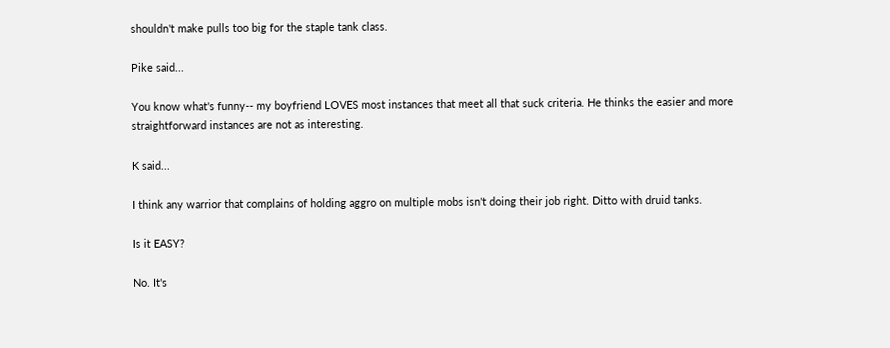shouldn't make pulls too big for the staple tank class.

Pike said...

You know what's funny-- my boyfriend LOVES most instances that meet all that suck criteria. He thinks the easier and more straightforward instances are not as interesting.

K said...

I think any warrior that complains of holding aggro on multiple mobs isn't doing their job right. Ditto with druid tanks.

Is it EASY?

No. It's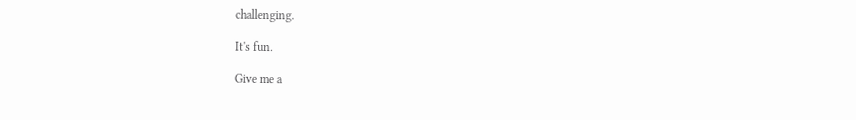challenging.

It's fun.

Give me a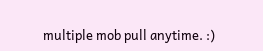multiple mob pull anytime. :)